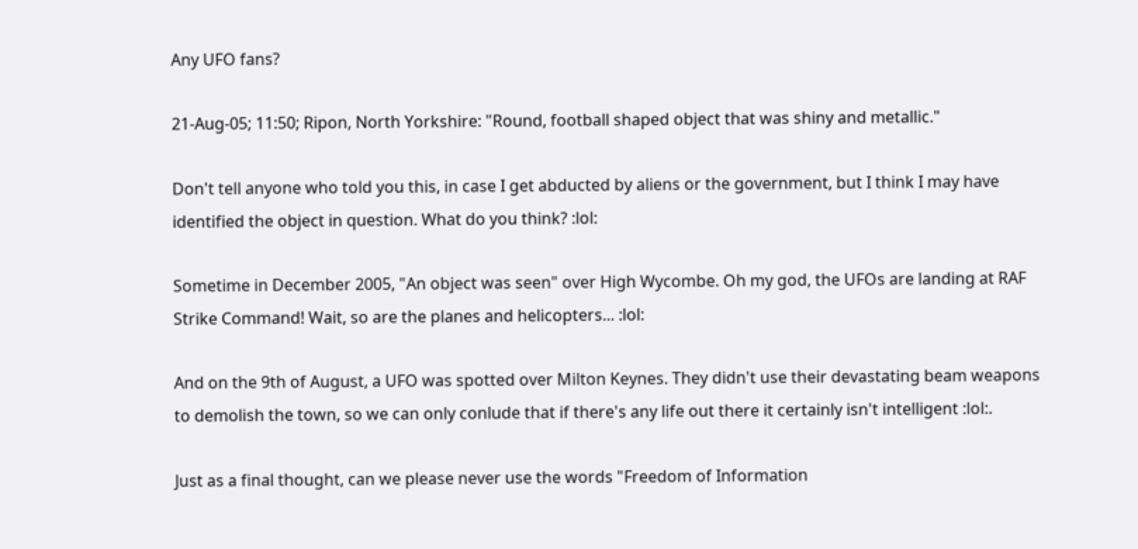Any UFO fans?

21-Aug-05; 11:50; Ripon, North Yorkshire: "Round, football shaped object that was shiny and metallic."

Don't tell anyone who told you this, in case I get abducted by aliens or the government, but I think I may have identified the object in question. What do you think? :lol:

Sometime in December 2005, "An object was seen" over High Wycombe. Oh my god, the UFOs are landing at RAF Strike Command! Wait, so are the planes and helicopters... :lol:

And on the 9th of August, a UFO was spotted over Milton Keynes. They didn't use their devastating beam weapons to demolish the town, so we can only conlude that if there's any life out there it certainly isn't intelligent :lol:.

Just as a final thought, can we please never use the words "Freedom of Information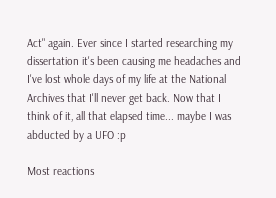Act" again. Ever since I started researching my dissertation it's been causing me headaches and I've lost whole days of my life at the National Archives that I'll never get back. Now that I think of it, all that elapsed time... maybe I was abducted by a UFO :p

Most reactions